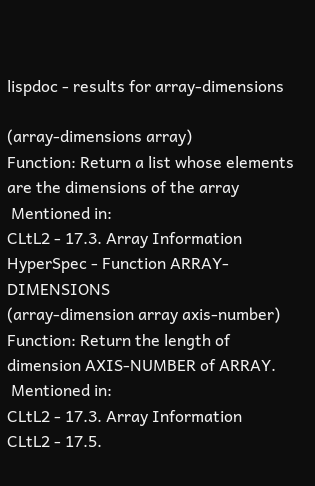lispdoc - results for array-dimensions

(array-dimensions array)
Function: Return a list whose elements are the dimensions of the array
 Mentioned in:
CLtL2 - 17.3. Array Information
HyperSpec - Function ARRAY-DIMENSIONS
(array-dimension array axis-number)
Function: Return the length of dimension AXIS-NUMBER of ARRAY.
 Mentioned in:
CLtL2 - 17.3. Array Information
CLtL2 - 17.5.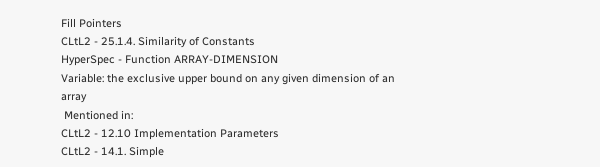Fill Pointers
CLtL2 - 25.1.4. Similarity of Constants
HyperSpec - Function ARRAY-DIMENSION
Variable: the exclusive upper bound on any given dimension of an array
 Mentioned in:
CLtL2 - 12.10 Implementation Parameters
CLtL2 - 14.1. Simple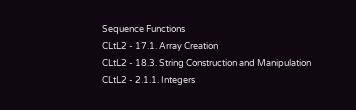Sequence Functions
CLtL2 - 17.1. Array Creation
CLtL2 - 18.3. String Construction and Manipulation
CLtL2 - 2.1.1. Integers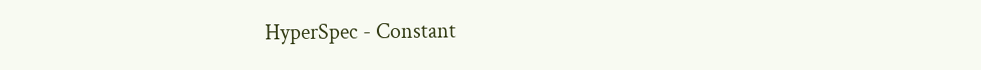HyperSpec - Constant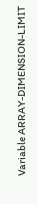Variable ARRAY-DIMENSION-LIMIT